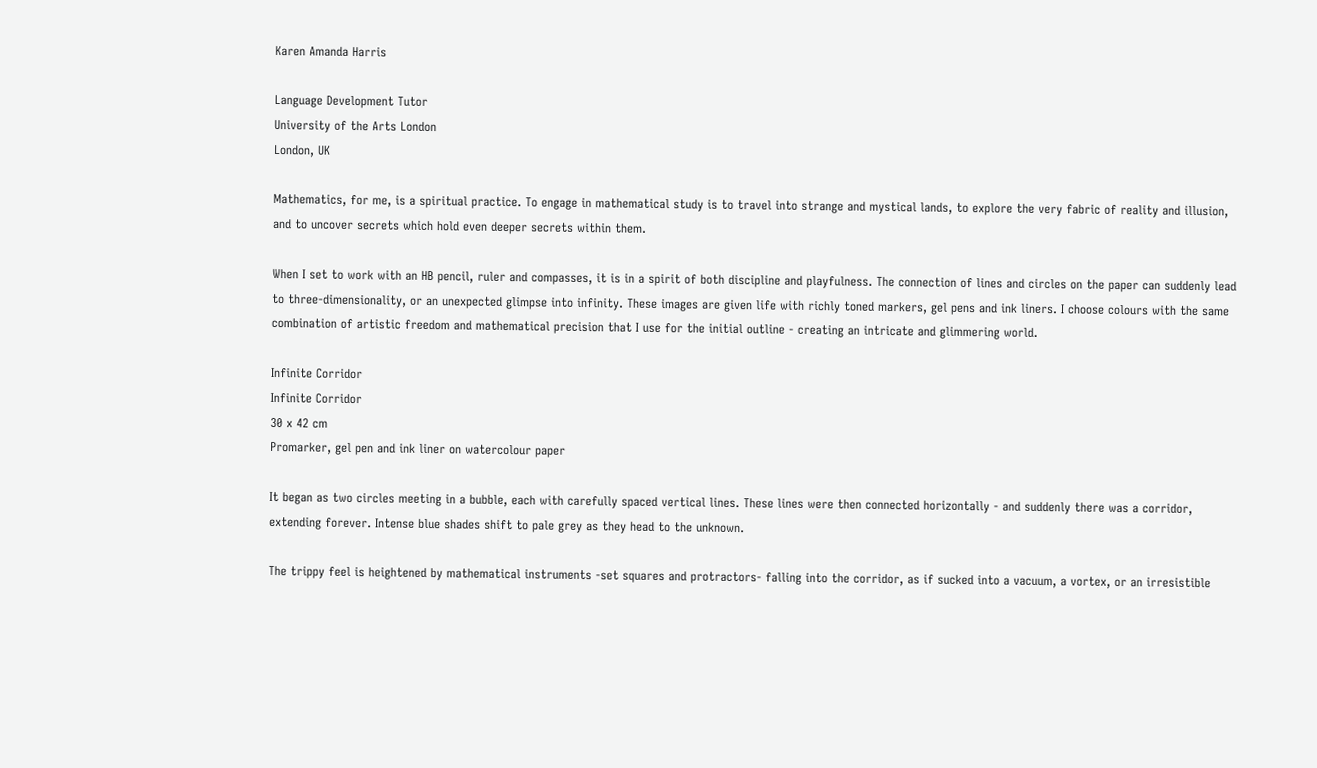Karen Amanda Harris

Language Development Tutor
University of the Arts London
London, UK

Mathematics, for me, is a spiritual practice. To engage in mathematical study is to travel into strange and mystical lands, to explore the very fabric of reality and illusion, and to uncover secrets which hold even deeper secrets within them.

When I set to work with an HB pencil, ruler and compasses, it is in a spirit of both discipline and playfulness. The connection of lines and circles on the paper can suddenly lead to three-dimensionality, or an unexpected glimpse into infinity. These images are given life with richly toned markers, gel pens and ink liners. I choose colours with the same combination of artistic freedom and mathematical precision that I use for the initial outline - creating an intricate and glimmering world.

Infinite Corridor
Infinite Corridor
30 x 42 cm
Promarker, gel pen and ink liner on watercolour paper

It began as two circles meeting in a bubble, each with carefully spaced vertical lines. These lines were then connected horizontally - and suddenly there was a corridor, extending forever. Intense blue shades shift to pale grey as they head to the unknown.

The trippy feel is heightened by mathematical instruments -set squares and protractors- falling into the corridor, as if sucked into a vacuum, a vortex, or an irresistible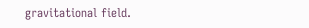gravitational field.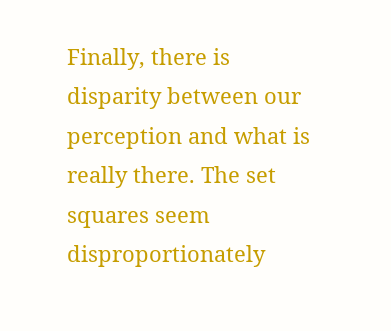Finally, there is disparity between our perception and what is really there. The set squares seem disproportionately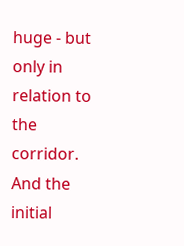huge - but only in relation to the corridor. And the initial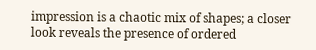impression is a chaotic mix of shapes; a closer look reveals the presence of ordered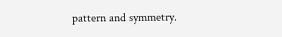pattern and symmetry.